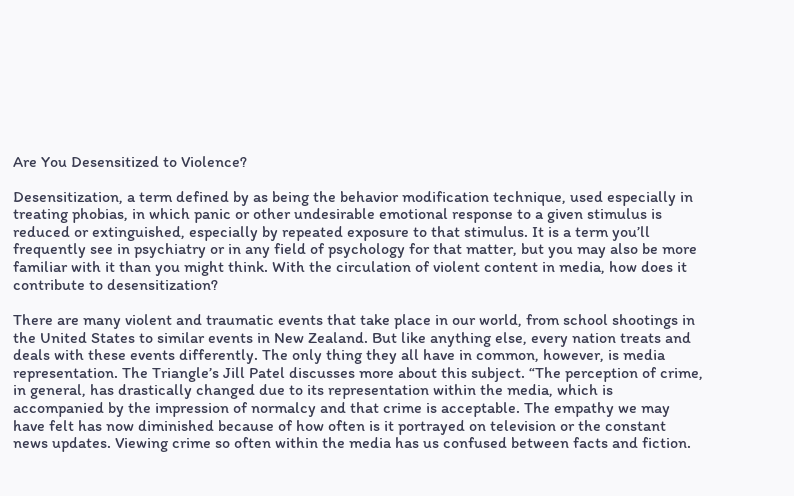Are You Desensitized to Violence?

Desensitization, a term defined by as being the behavior modification technique, used especially in treating phobias, in which panic or other undesirable emotional response to a given stimulus is reduced or extinguished, especially by repeated exposure to that stimulus. It is a term you’ll frequently see in psychiatry or in any field of psychology for that matter, but you may also be more familiar with it than you might think. With the circulation of violent content in media, how does it contribute to desensitization?

There are many violent and traumatic events that take place in our world, from school shootings in the United States to similar events in New Zealand. But like anything else, every nation treats and deals with these events differently. The only thing they all have in common, however, is media representation. The Triangle’s Jill Patel discusses more about this subject. “The perception of crime, in general, has drastically changed due to its representation within the media, which is accompanied by the impression of normalcy and that crime is acceptable. The empathy we may have felt has now diminished because of how often is it portrayed on television or the constant news updates. Viewing crime so often within the media has us confused between facts and fiction.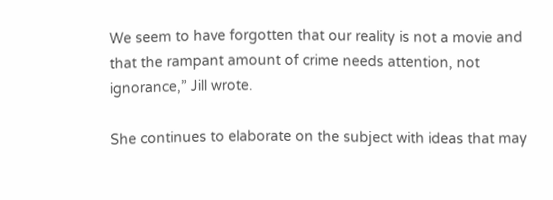We seem to have forgotten that our reality is not a movie and that the rampant amount of crime needs attention, not ignorance,” Jill wrote.

She continues to elaborate on the subject with ideas that may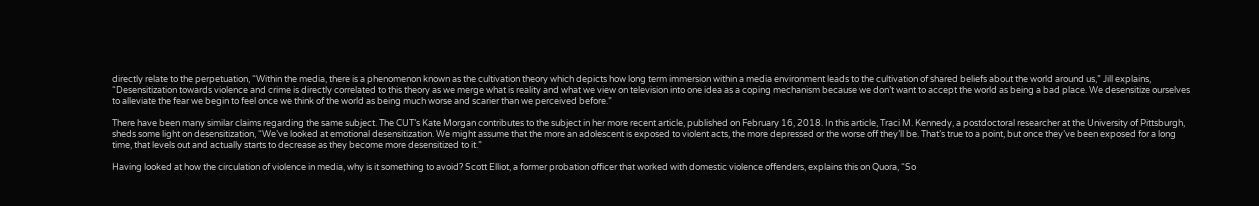directly relate to the perpetuation, “Within the media, there is a phenomenon known as the cultivation theory which depicts how long term immersion within a media environment leads to the cultivation of shared beliefs about the world around us,” Jill explains, “Desensitization towards violence and crime is directly correlated to this theory as we merge what is reality and what we view on television into one idea as a coping mechanism because we don’t want to accept the world as being a bad place. We desensitize ourselves to alleviate the fear we begin to feel once we think of the world as being much worse and scarier than we perceived before.”

There have been many similar claims regarding the same subject. The CUT’s Kate Morgan contributes to the subject in her more recent article, published on February 16, 2018. In this article, Traci M. Kennedy, a postdoctoral researcher at the University of Pittsburgh, sheds some light on desensitization, “We’ve looked at emotional desensitization. We might assume that the more an adolescent is exposed to violent acts, the more depressed or the worse off they’ll be. That’s true to a point, but once they’ve been exposed for a long time, that levels out and actually starts to decrease as they become more desensitized to it.”

Having looked at how the circulation of violence in media, why is it something to avoid? Scott Elliot, a former probation officer that worked with domestic violence offenders, explains this on Quora, “So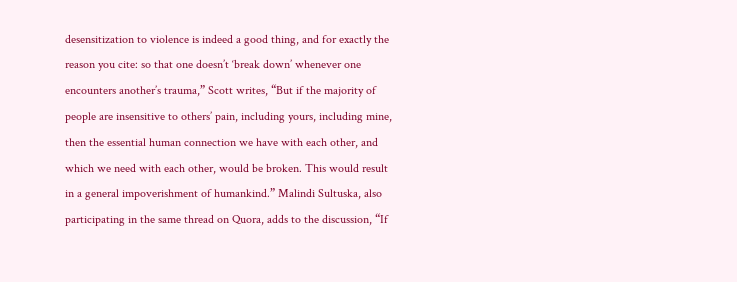desensitization to violence is indeed a good thing, and for exactly the reason you cite: so that one doesn’t ‘break down’ whenever one encounters another’s trauma,” Scott writes, “But if the majority of people are insensitive to others’ pain, including yours, including mine, then the essential human connection we have with each other, and which we need with each other, would be broken. This would result in a general impoverishment of humankind.” Malindi Sultuska, also participating in the same thread on Quora, adds to the discussion, “If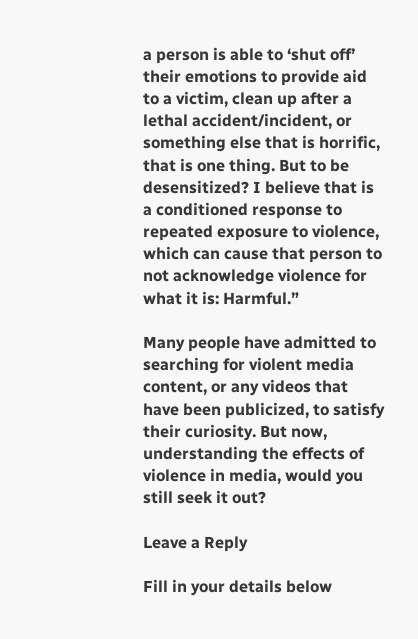a person is able to ‘shut off’ their emotions to provide aid to a victim, clean up after a lethal accident/incident, or something else that is horrific, that is one thing. But to be desensitized? I believe that is a conditioned response to repeated exposure to violence, which can cause that person to not acknowledge violence for what it is: Harmful.”

Many people have admitted to searching for violent media content, or any videos that have been publicized, to satisfy their curiosity. But now, understanding the effects of violence in media, would you still seek it out?

Leave a Reply

Fill in your details below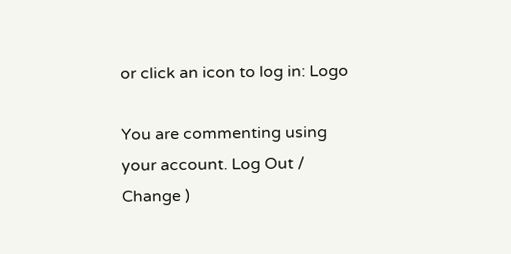or click an icon to log in: Logo

You are commenting using your account. Log Out /  Change )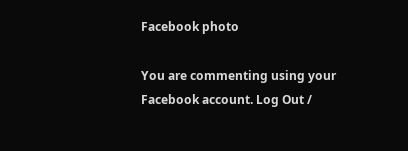Facebook photo

You are commenting using your Facebook account. Log Out /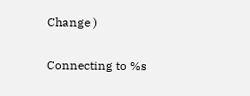Change )

Connecting to %s